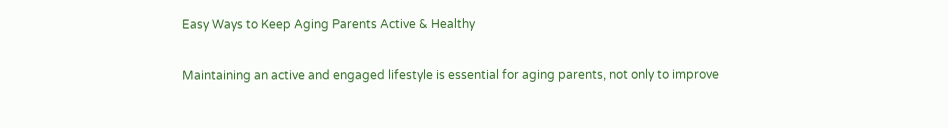Easy Ways to Keep Aging Parents Active & Healthy

Maintaining an active and engaged lifestyle is essential for aging parents, not only to improve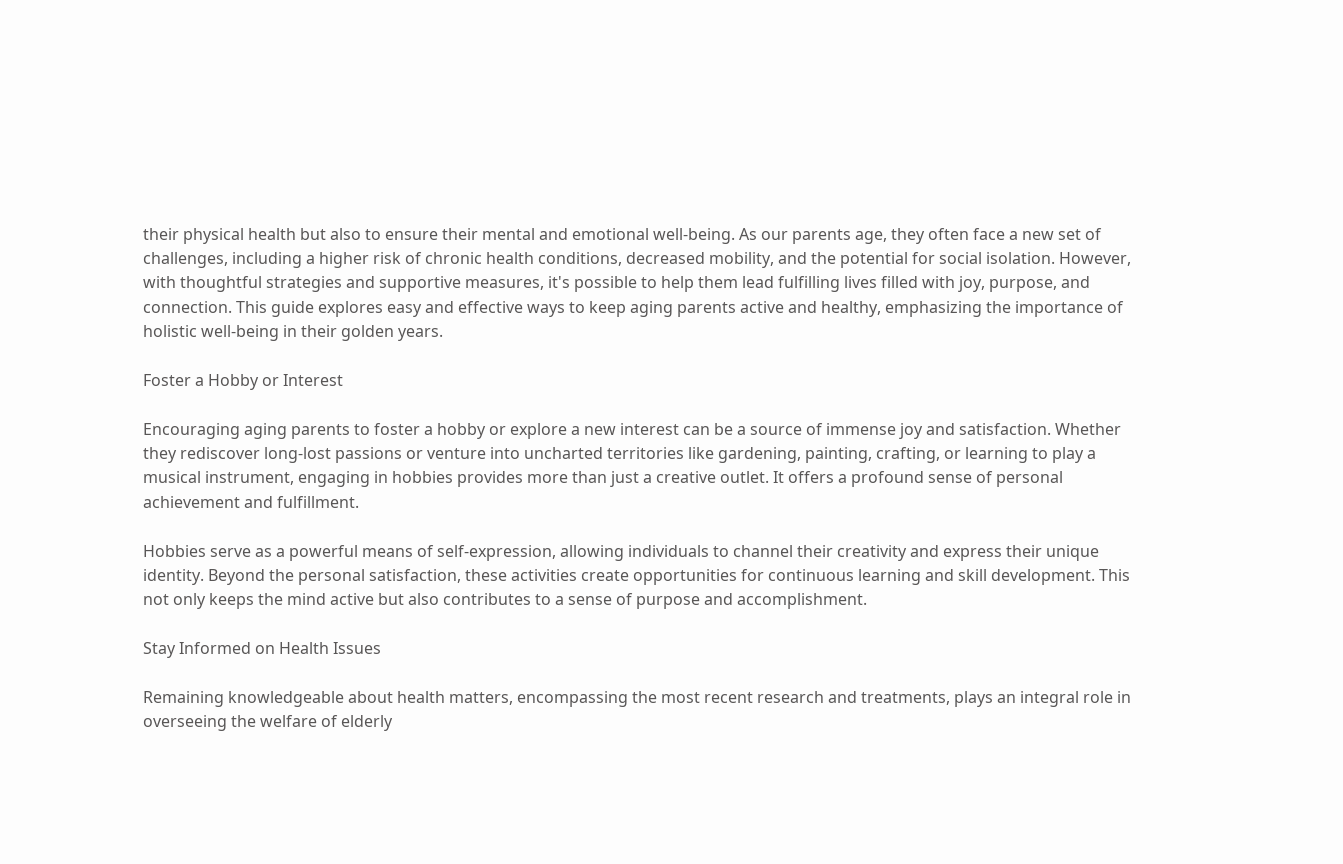their physical health but also to ensure their mental and emotional well-being. As our parents age, they often face a new set of challenges, including a higher risk of chronic health conditions, decreased mobility, and the potential for social isolation. However, with thoughtful strategies and supportive measures, it's possible to help them lead fulfilling lives filled with joy, purpose, and connection. This guide explores easy and effective ways to keep aging parents active and healthy, emphasizing the importance of holistic well-being in their golden years.

Foster a Hobby or Interest

Encouraging aging parents to foster a hobby or explore a new interest can be a source of immense joy and satisfaction. Whether they rediscover long-lost passions or venture into uncharted territories like gardening, painting, crafting, or learning to play a musical instrument, engaging in hobbies provides more than just a creative outlet. It offers a profound sense of personal achievement and fulfillment.

Hobbies serve as a powerful means of self-expression, allowing individuals to channel their creativity and express their unique identity. Beyond the personal satisfaction, these activities create opportunities for continuous learning and skill development. This not only keeps the mind active but also contributes to a sense of purpose and accomplishment.

Stay Informed on Health Issues

Remaining knowledgeable about health matters, encompassing the most recent research and treatments, plays an integral role in overseeing the welfare of elderly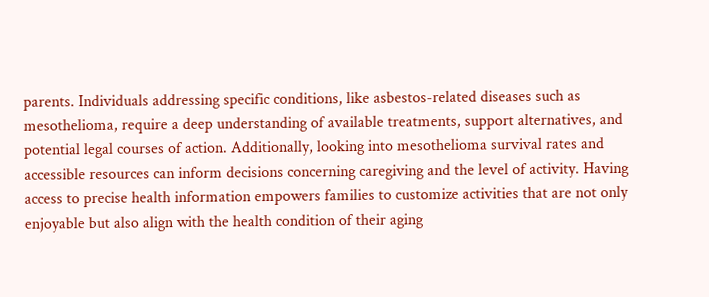parents. Individuals addressing specific conditions, like asbestos-related diseases such as mesothelioma, require a deep understanding of available treatments, support alternatives, and potential legal courses of action. Additionally, looking into mesothelioma survival rates and accessible resources can inform decisions concerning caregiving and the level of activity. Having access to precise health information empowers families to customize activities that are not only enjoyable but also align with the health condition of their aging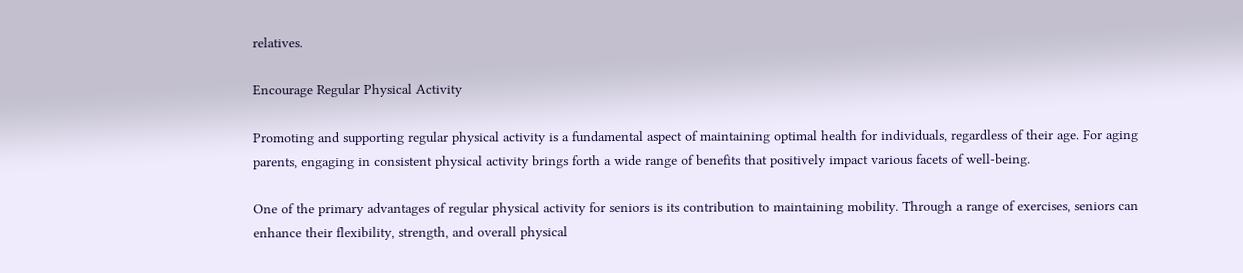relatives.

Encourage Regular Physical Activity

Promoting and supporting regular physical activity is a fundamental aspect of maintaining optimal health for individuals, regardless of their age. For aging parents, engaging in consistent physical activity brings forth a wide range of benefits that positively impact various facets of well-being.

One of the primary advantages of regular physical activity for seniors is its contribution to maintaining mobility. Through a range of exercises, seniors can enhance their flexibility, strength, and overall physical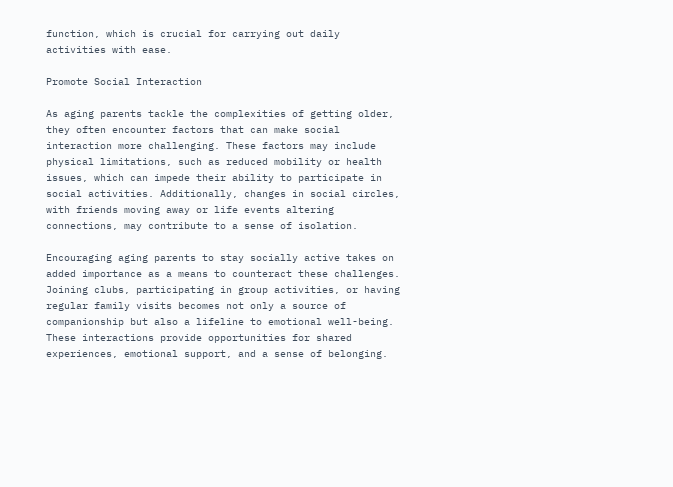function, which is crucial for carrying out daily activities with ease.

Promote Social Interaction

As aging parents tackle the complexities of getting older, they often encounter factors that can make social interaction more challenging. These factors may include physical limitations, such as reduced mobility or health issues, which can impede their ability to participate in social activities. Additionally, changes in social circles, with friends moving away or life events altering connections, may contribute to a sense of isolation.

Encouraging aging parents to stay socially active takes on added importance as a means to counteract these challenges. Joining clubs, participating in group activities, or having regular family visits becomes not only a source of companionship but also a lifeline to emotional well-being. These interactions provide opportunities for shared experiences, emotional support, and a sense of belonging.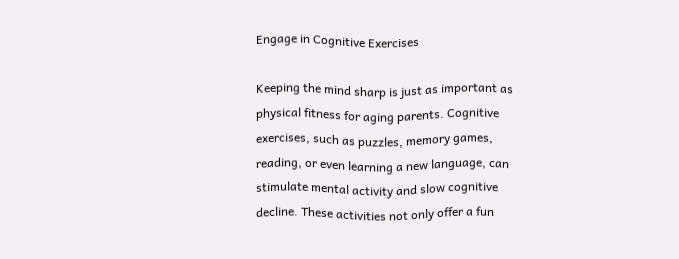Engage in Cognitive Exercises

Keeping the mind sharp is just as important as physical fitness for aging parents. Cognitive exercises, such as puzzles, memory games, reading, or even learning a new language, can stimulate mental activity and slow cognitive decline. These activities not only offer a fun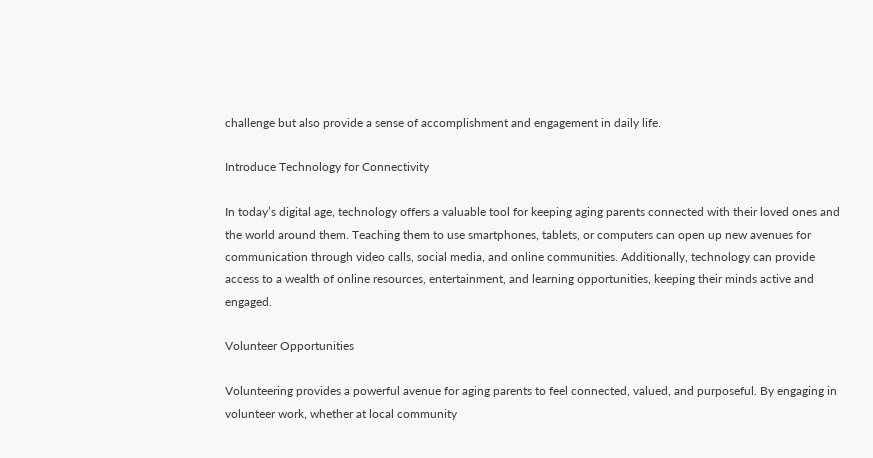challenge but also provide a sense of accomplishment and engagement in daily life.

Introduce Technology for Connectivity

In today’s digital age, technology offers a valuable tool for keeping aging parents connected with their loved ones and the world around them. Teaching them to use smartphones, tablets, or computers can open up new avenues for communication through video calls, social media, and online communities. Additionally, technology can provide access to a wealth of online resources, entertainment, and learning opportunities, keeping their minds active and engaged.

Volunteer Opportunities

Volunteering provides a powerful avenue for aging parents to feel connected, valued, and purposeful. By engaging in volunteer work, whether at local community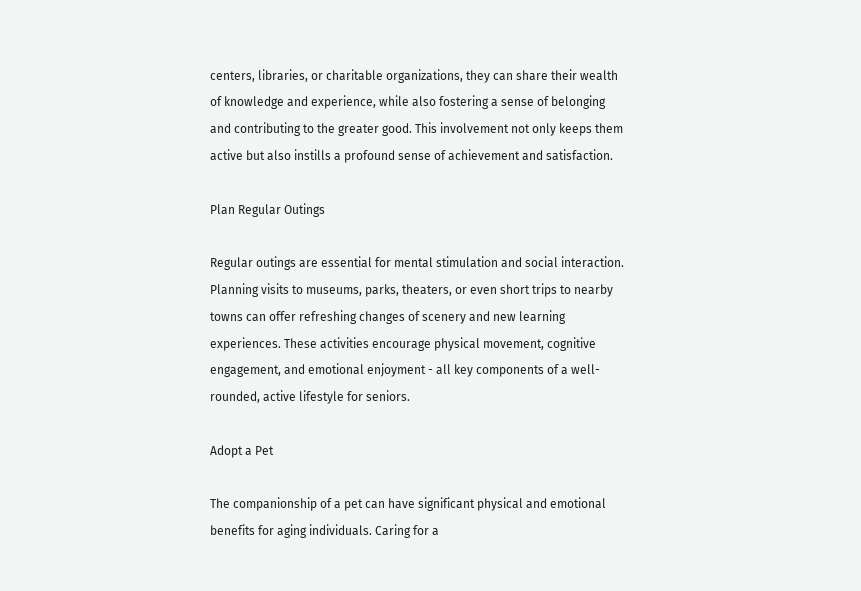centers, libraries, or charitable organizations, they can share their wealth of knowledge and experience, while also fostering a sense of belonging and contributing to the greater good. This involvement not only keeps them active but also instills a profound sense of achievement and satisfaction.

Plan Regular Outings

Regular outings are essential for mental stimulation and social interaction. Planning visits to museums, parks, theaters, or even short trips to nearby towns can offer refreshing changes of scenery and new learning experiences. These activities encourage physical movement, cognitive engagement, and emotional enjoyment - all key components of a well-rounded, active lifestyle for seniors.

Adopt a Pet

The companionship of a pet can have significant physical and emotional benefits for aging individuals. Caring for a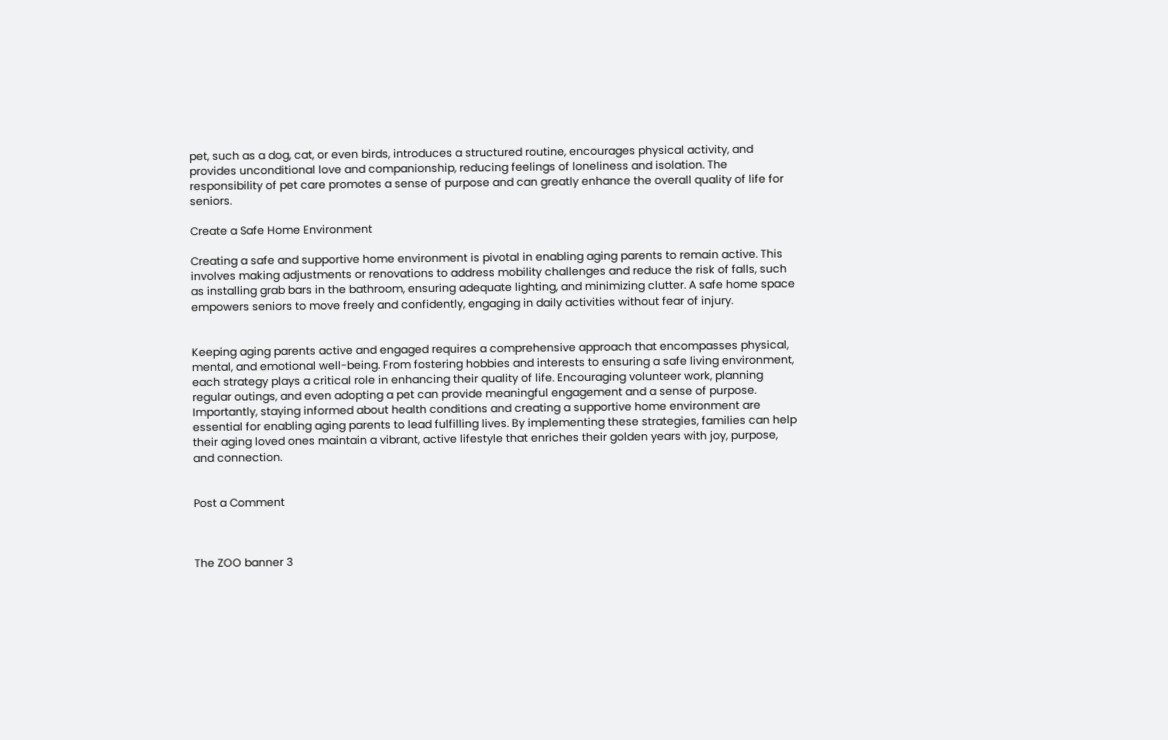pet, such as a dog, cat, or even birds, introduces a structured routine, encourages physical activity, and provides unconditional love and companionship, reducing feelings of loneliness and isolation. The responsibility of pet care promotes a sense of purpose and can greatly enhance the overall quality of life for seniors.

Create a Safe Home Environment

Creating a safe and supportive home environment is pivotal in enabling aging parents to remain active. This involves making adjustments or renovations to address mobility challenges and reduce the risk of falls, such as installing grab bars in the bathroom, ensuring adequate lighting, and minimizing clutter. A safe home space empowers seniors to move freely and confidently, engaging in daily activities without fear of injury.


Keeping aging parents active and engaged requires a comprehensive approach that encompasses physical, mental, and emotional well-being. From fostering hobbies and interests to ensuring a safe living environment, each strategy plays a critical role in enhancing their quality of life. Encouraging volunteer work, planning regular outings, and even adopting a pet can provide meaningful engagement and a sense of purpose. Importantly, staying informed about health conditions and creating a supportive home environment are essential for enabling aging parents to lead fulfilling lives. By implementing these strategies, families can help their aging loved ones maintain a vibrant, active lifestyle that enriches their golden years with joy, purpose, and connection.


Post a Comment



The ZOO banner 3